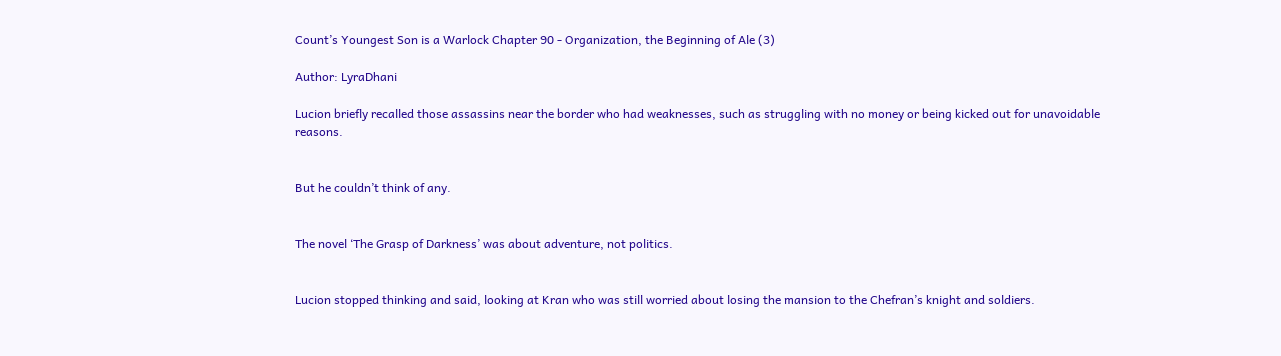Count’s Youngest Son is a Warlock Chapter 90 - Organization, the Beginning of Ale (3)

Author: LyraDhani

Lucion briefly recalled those assassins near the border who had weaknesses, such as struggling with no money or being kicked out for unavoidable reasons.


But he couldn’t think of any.


The novel ‘The Grasp of Darkness’ was about adventure, not politics.


Lucion stopped thinking and said, looking at Kran who was still worried about losing the mansion to the Chefran’s knight and soldiers.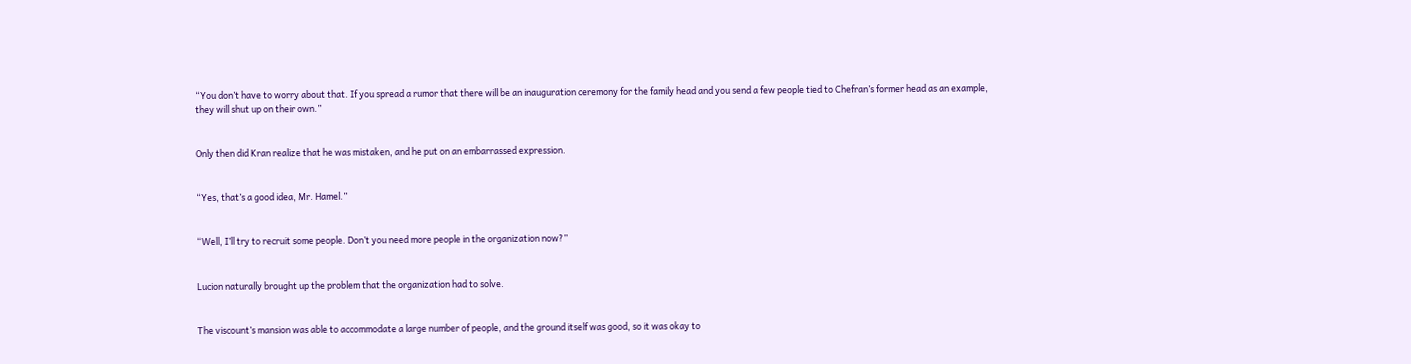“You don’t have to worry about that. If you spread a rumor that there will be an inauguration ceremony for the family head and you send a few people tied to Chefran’s former head as an example, they will shut up on their own.”


Only then did Kran realize that he was mistaken, and he put on an embarrassed expression.


“Yes, that’s a good idea, Mr. Hamel.”


“Well, I’ll try to recruit some people. Don’t you need more people in the organization now?”


Lucion naturally brought up the problem that the organization had to solve.


The viscount’s mansion was able to accommodate a large number of people, and the ground itself was good, so it was okay to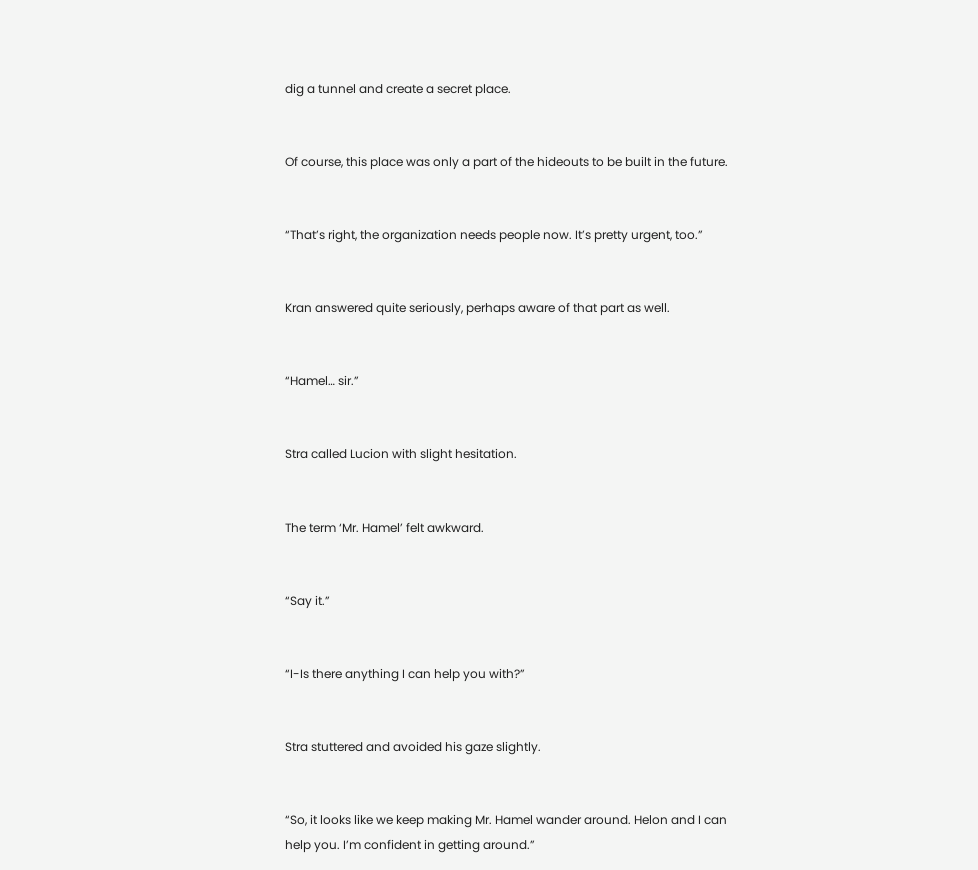dig a tunnel and create a secret place.


Of course, this place was only a part of the hideouts to be built in the future.


“That’s right, the organization needs people now. It’s pretty urgent, too.”


Kran answered quite seriously, perhaps aware of that part as well.


“Hamel… sir.”


Stra called Lucion with slight hesitation.


The term ‘Mr. Hamel’ felt awkward.


“Say it.”


“I-Is there anything I can help you with?”


Stra stuttered and avoided his gaze slightly.


“So, it looks like we keep making Mr. Hamel wander around. Helon and I can help you. I’m confident in getting around.”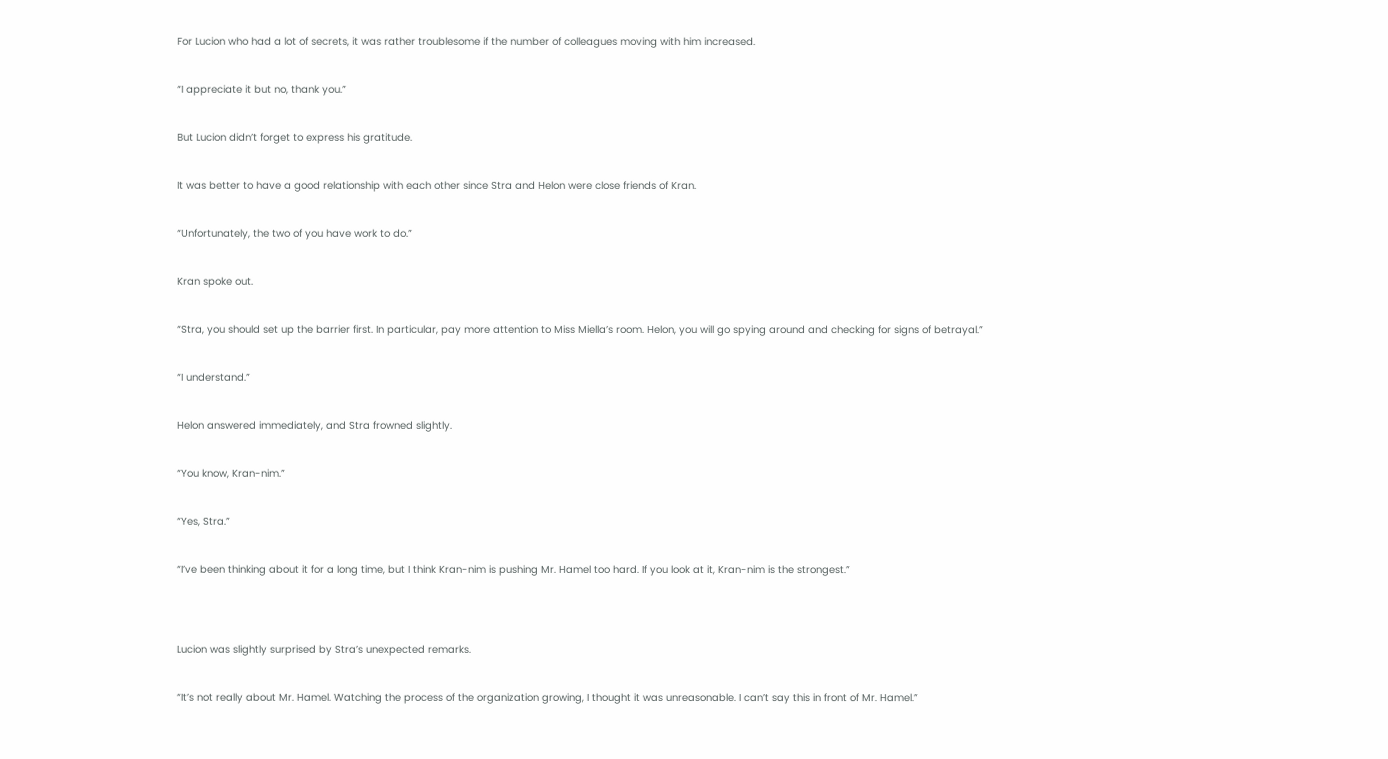For Lucion who had a lot of secrets, it was rather troublesome if the number of colleagues moving with him increased.


“I appreciate it but no, thank you.”


But Lucion didn’t forget to express his gratitude.


It was better to have a good relationship with each other since Stra and Helon were close friends of Kran.


“Unfortunately, the two of you have work to do.”


Kran spoke out.


“Stra, you should set up the barrier first. In particular, pay more attention to Miss Miella’s room. Helon, you will go spying around and checking for signs of betrayal.”


“I understand.”


Helon answered immediately, and Stra frowned slightly.


“You know, Kran-nim.”


“Yes, Stra.”


“I’ve been thinking about it for a long time, but I think Kran-nim is pushing Mr. Hamel too hard. If you look at it, Kran-nim is the strongest.”




Lucion was slightly surprised by Stra’s unexpected remarks.


“It’s not really about Mr. Hamel. Watching the process of the organization growing, I thought it was unreasonable. I can’t say this in front of Mr. Hamel.”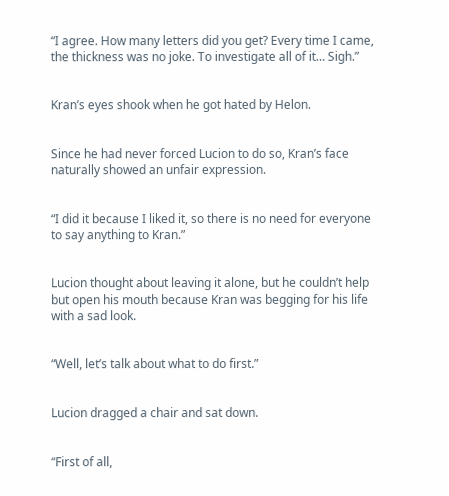“I agree. How many letters did you get? Every time I came, the thickness was no joke. To investigate all of it… Sigh.”


Kran’s eyes shook when he got hated by Helon.


Since he had never forced Lucion to do so, Kran’s face naturally showed an unfair expression.


“I did it because I liked it, so there is no need for everyone to say anything to Kran.”


Lucion thought about leaving it alone, but he couldn’t help but open his mouth because Kran was begging for his life with a sad look.


“Well, let’s talk about what to do first.”


Lucion dragged a chair and sat down.


“First of all,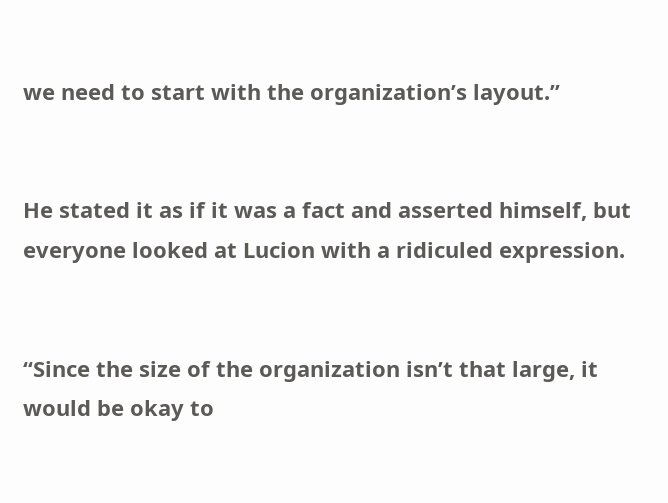we need to start with the organization’s layout.”


He stated it as if it was a fact and asserted himself, but everyone looked at Lucion with a ridiculed expression.


“Since the size of the organization isn’t that large, it would be okay to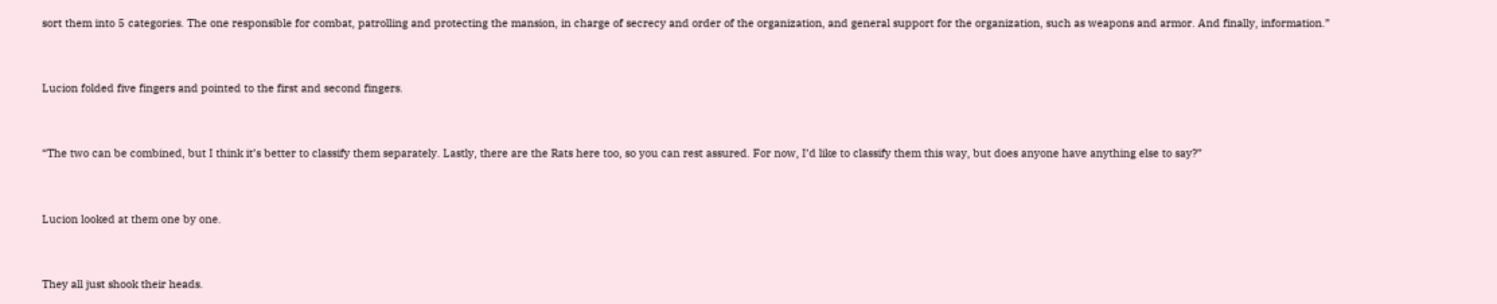sort them into 5 categories. The one responsible for combat, patrolling and protecting the mansion, in charge of secrecy and order of the organization, and general support for the organization, such as weapons and armor. And finally, information.”


Lucion folded five fingers and pointed to the first and second fingers.


“The two can be combined, but I think it’s better to classify them separately. Lastly, there are the Rats here too, so you can rest assured. For now, I’d like to classify them this way, but does anyone have anything else to say?”


Lucion looked at them one by one.


They all just shook their heads.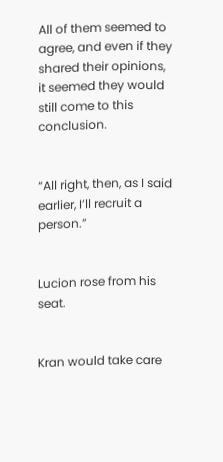All of them seemed to agree, and even if they shared their opinions, it seemed they would still come to this conclusion.


“All right, then, as I said earlier, I’ll recruit a person.”


Lucion rose from his seat.


Kran would take care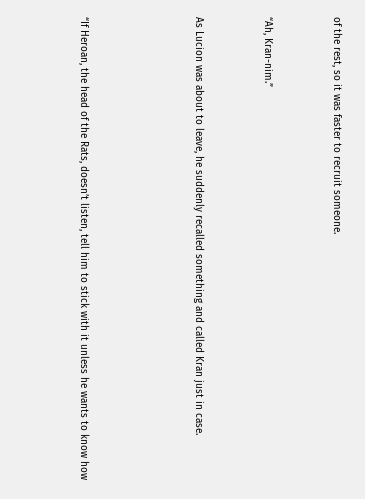of the rest, so it was faster to recruit someone.


“Ah, Kran-nim.”


As Lucion was about to leave, he suddenly recalled something and called Kran just in case.




“If Heroan, the head of the Rats, doesn’t listen, tell him to stick with it unless he wants to know how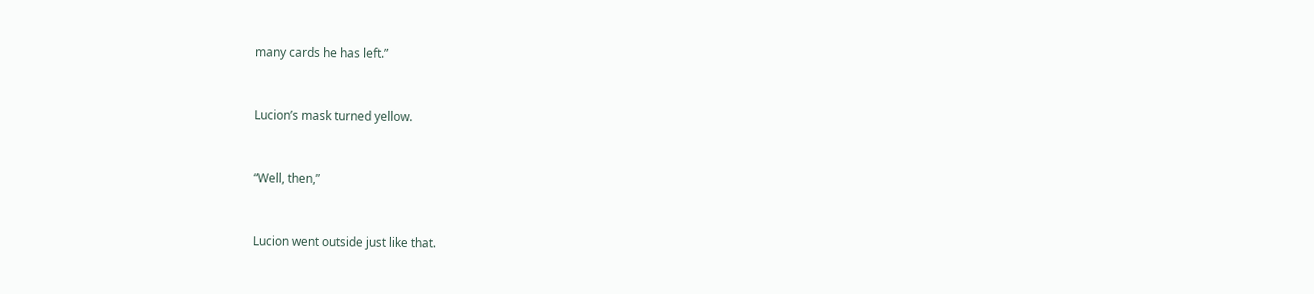many cards he has left.”


Lucion’s mask turned yellow.


“Well, then,”


Lucion went outside just like that.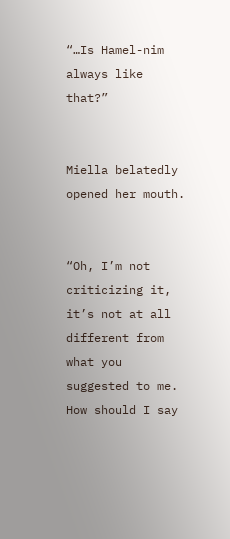“…Is Hamel-nim always like that?”


Miella belatedly opened her mouth.


“Oh, I’m not criticizing it, it’s not at all different from what you suggested to me. How should I say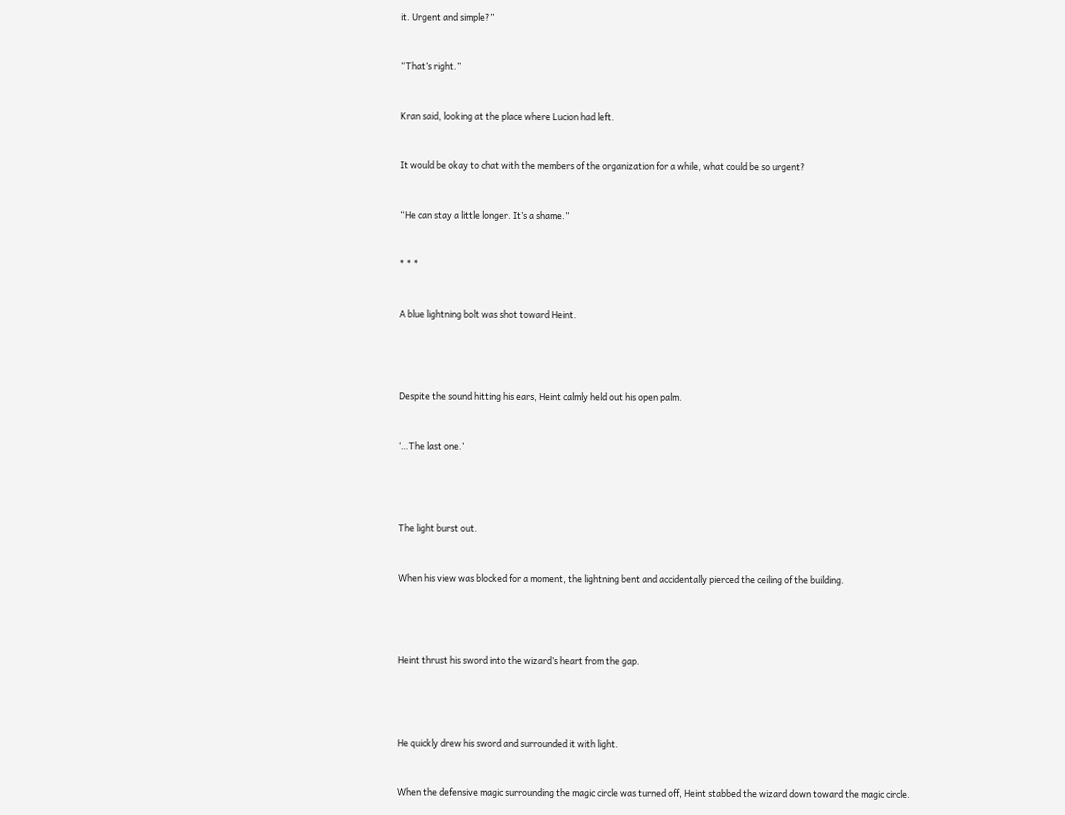it. Urgent and simple?”


“That’s right.”


Kran said, looking at the place where Lucion had left.


It would be okay to chat with the members of the organization for a while, what could be so urgent?


“He can stay a little longer. It’s a shame.”


* * *


A blue lightning bolt was shot toward Heint.




Despite the sound hitting his ears, Heint calmly held out his open palm.


‘…The last one.’




The light burst out.


When his view was blocked for a moment, the lightning bent and accidentally pierced the ceiling of the building.




Heint thrust his sword into the wizard’s heart from the gap.




He quickly drew his sword and surrounded it with light.


When the defensive magic surrounding the magic circle was turned off, Heint stabbed the wizard down toward the magic circle.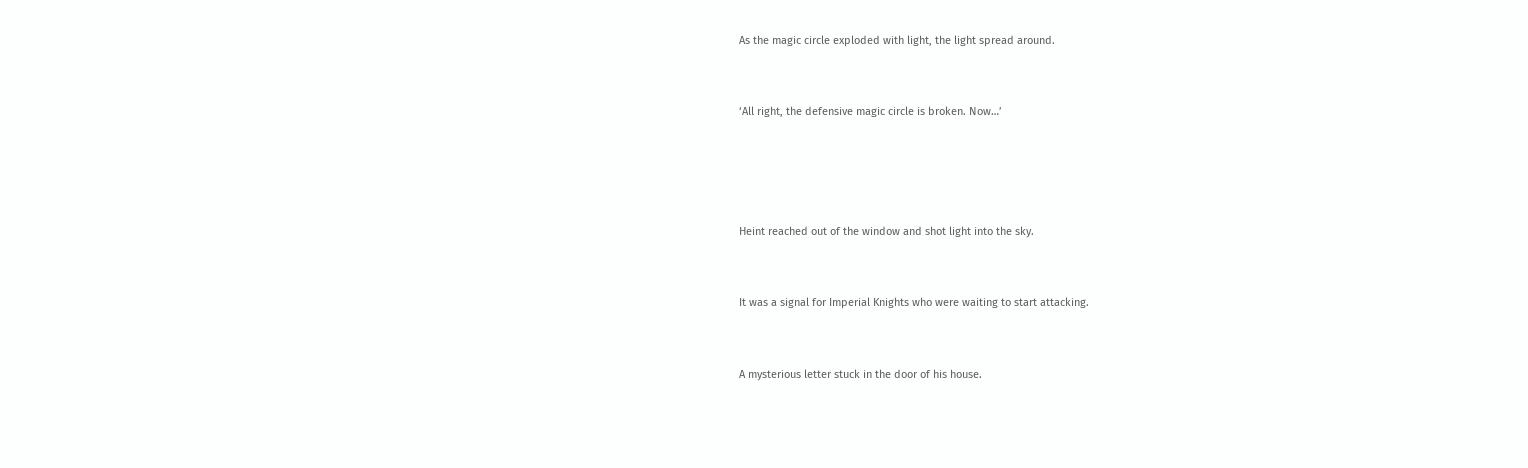As the magic circle exploded with light, the light spread around.


‘All right, the defensive magic circle is broken. Now…’




Heint reached out of the window and shot light into the sky.


It was a signal for Imperial Knights who were waiting to start attacking.


A mysterious letter stuck in the door of his house.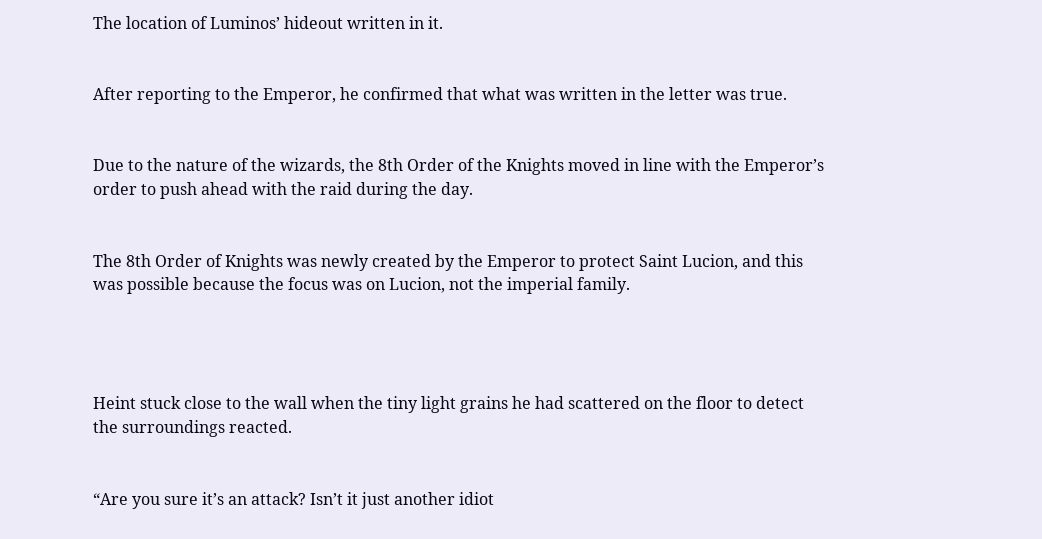The location of Luminos’ hideout written in it.


After reporting to the Emperor, he confirmed that what was written in the letter was true.


Due to the nature of the wizards, the 8th Order of the Knights moved in line with the Emperor’s order to push ahead with the raid during the day.


The 8th Order of Knights was newly created by the Emperor to protect Saint Lucion, and this was possible because the focus was on Lucion, not the imperial family.




Heint stuck close to the wall when the tiny light grains he had scattered on the floor to detect the surroundings reacted.


“Are you sure it’s an attack? Isn’t it just another idiot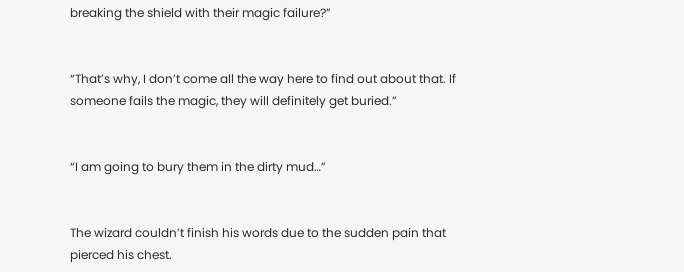breaking the shield with their magic failure?”


“That’s why, I don’t come all the way here to find out about that. If someone fails the magic, they will definitely get buried.”


“I am going to bury them in the dirty mud…”


The wizard couldn’t finish his words due to the sudden pain that pierced his chest.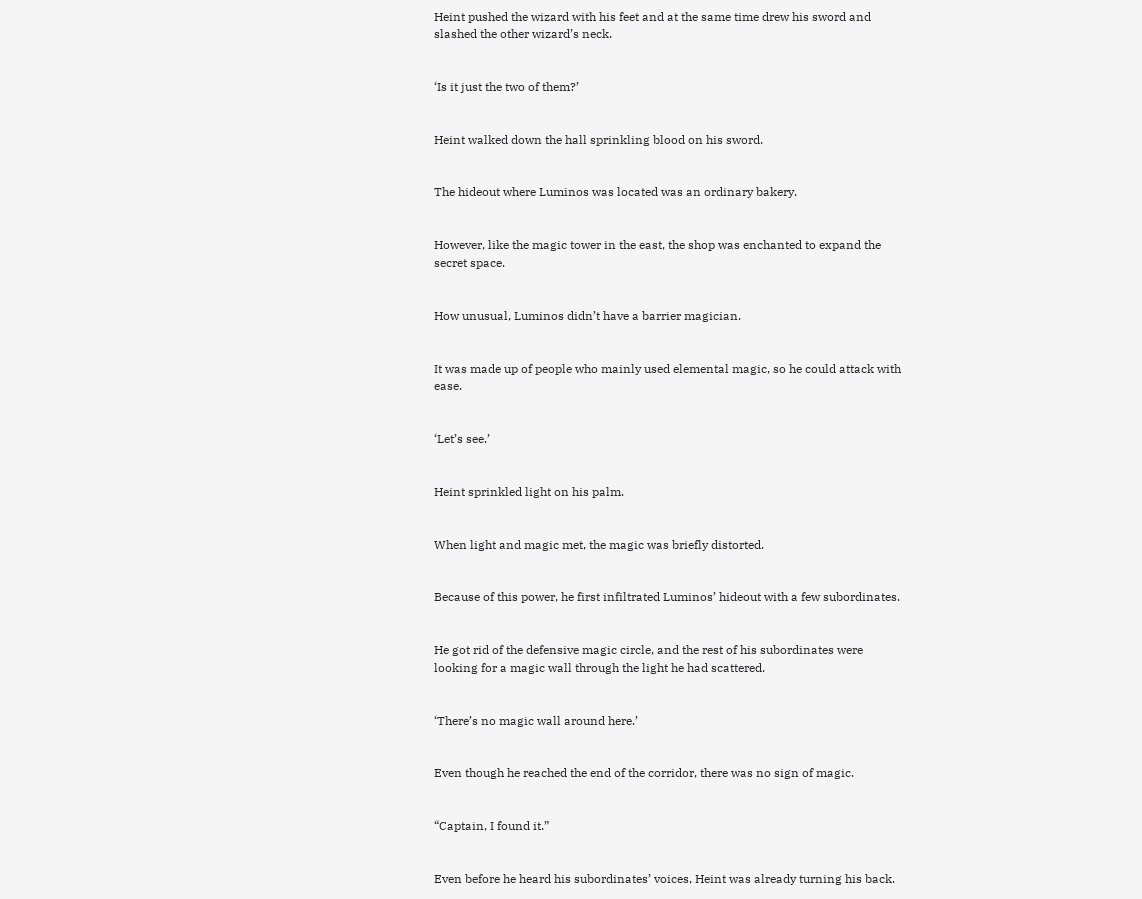Heint pushed the wizard with his feet and at the same time drew his sword and slashed the other wizard’s neck.


‘Is it just the two of them?’


Heint walked down the hall sprinkling blood on his sword.


The hideout where Luminos was located was an ordinary bakery.


However, like the magic tower in the east, the shop was enchanted to expand the secret space.


How unusual, Luminos didn’t have a barrier magician.


It was made up of people who mainly used elemental magic, so he could attack with ease.


‘Let’s see.’


Heint sprinkled light on his palm.


When light and magic met, the magic was briefly distorted.


Because of this power, he first infiltrated Luminos’ hideout with a few subordinates.


He got rid of the defensive magic circle, and the rest of his subordinates were looking for a magic wall through the light he had scattered.


‘There’s no magic wall around here.’


Even though he reached the end of the corridor, there was no sign of magic.


“Captain, I found it.”


Even before he heard his subordinates’ voices, Heint was already turning his back.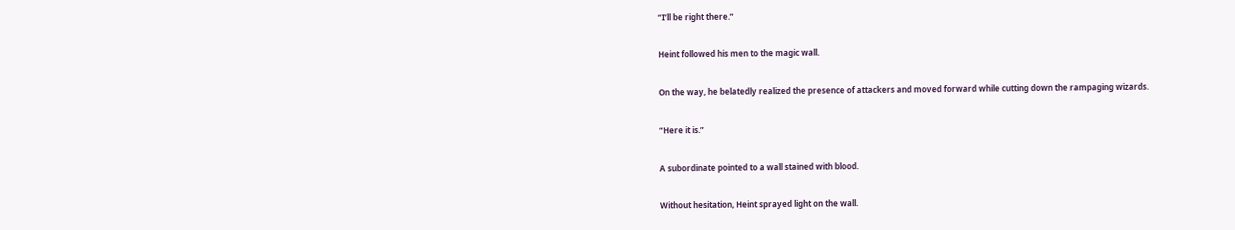“I’ll be right there.”


Heint followed his men to the magic wall.


On the way, he belatedly realized the presence of attackers and moved forward while cutting down the rampaging wizards.


“Here it is.”


A subordinate pointed to a wall stained with blood.


Without hesitation, Heint sprayed light on the wall.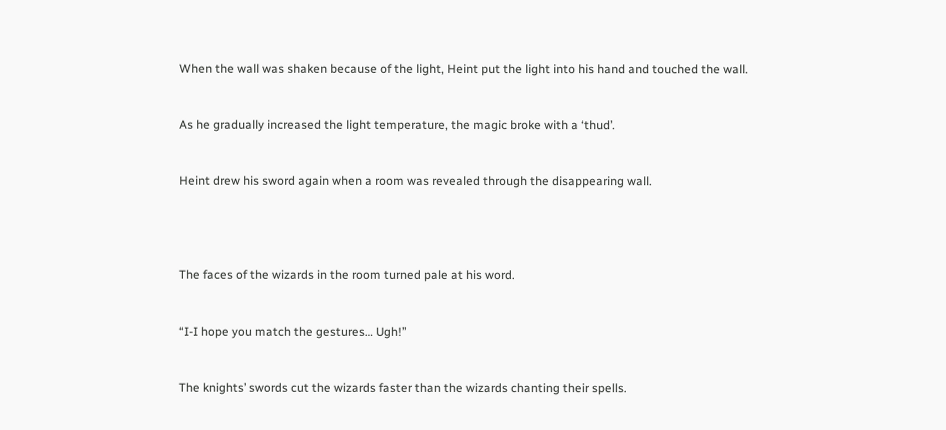When the wall was shaken because of the light, Heint put the light into his hand and touched the wall.


As he gradually increased the light temperature, the magic broke with a ‘thud’.


Heint drew his sword again when a room was revealed through the disappearing wall.




The faces of the wizards in the room turned pale at his word.


“I-I hope you match the gestures… Ugh!”


The knights’ swords cut the wizards faster than the wizards chanting their spells.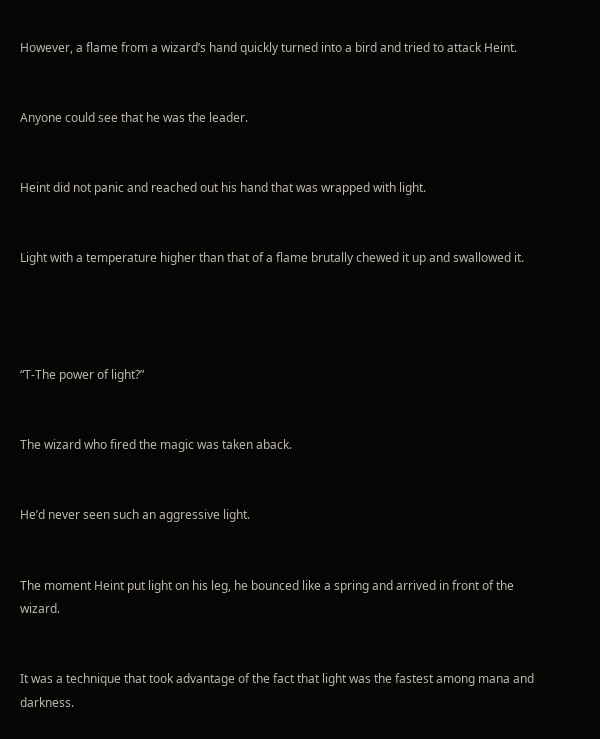However, a flame from a wizard’s hand quickly turned into a bird and tried to attack Heint.


Anyone could see that he was the leader.


Heint did not panic and reached out his hand that was wrapped with light.


Light with a temperature higher than that of a flame brutally chewed it up and swallowed it.




“T-The power of light?”


The wizard who fired the magic was taken aback.


He’d never seen such an aggressive light.


The moment Heint put light on his leg, he bounced like a spring and arrived in front of the wizard.


It was a technique that took advantage of the fact that light was the fastest among mana and darkness.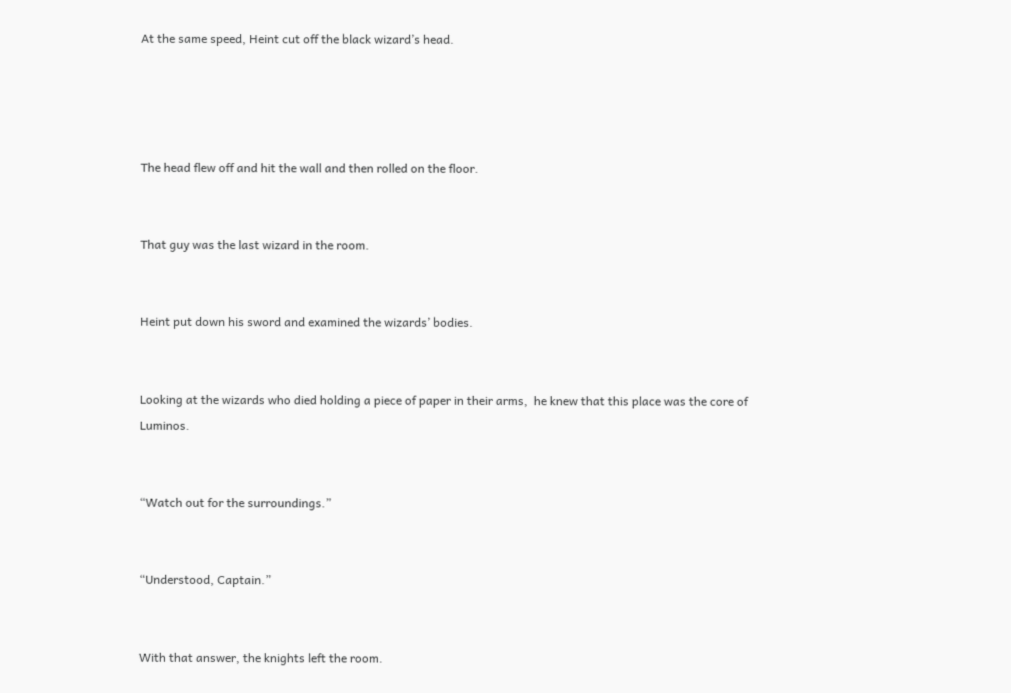At the same speed, Heint cut off the black wizard’s head.




The head flew off and hit the wall and then rolled on the floor.


That guy was the last wizard in the room.


Heint put down his sword and examined the wizards’ bodies.


Looking at the wizards who died holding a piece of paper in their arms,  he knew that this place was the core of Luminos.


“Watch out for the surroundings.”


“Understood, Captain.”


With that answer, the knights left the room.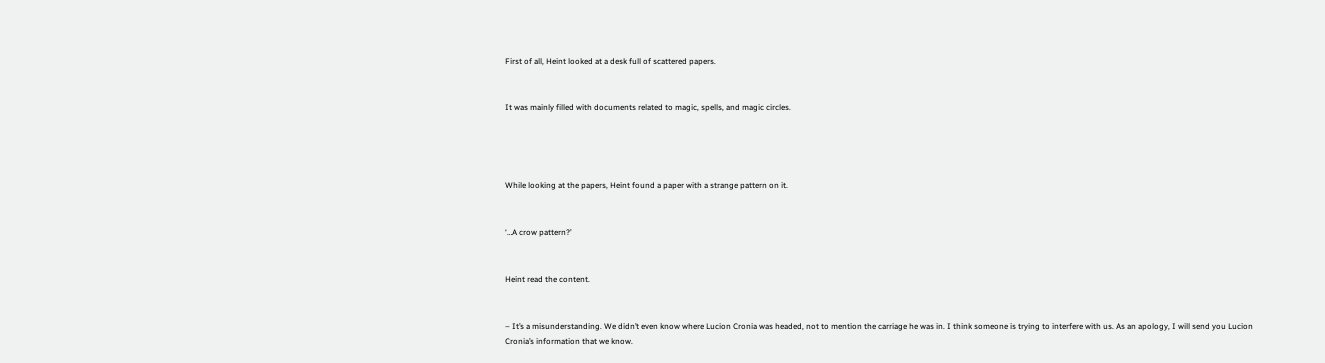First of all, Heint looked at a desk full of scattered papers.


It was mainly filled with documents related to magic, spells, and magic circles.




While looking at the papers, Heint found a paper with a strange pattern on it.


‘…A crow pattern?’


Heint read the content.


– It’s a misunderstanding. We didn’t even know where Lucion Cronia was headed, not to mention the carriage he was in. I think someone is trying to interfere with us. As an apology, I will send you Lucion Cronia’s information that we know.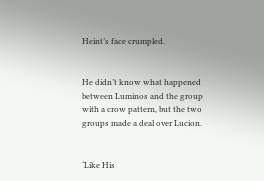Heint’s face crumpled.


He didn’t know what happened between Luminos and the group with a crow pattern, but the two groups made a deal over Lucion.


‘Like His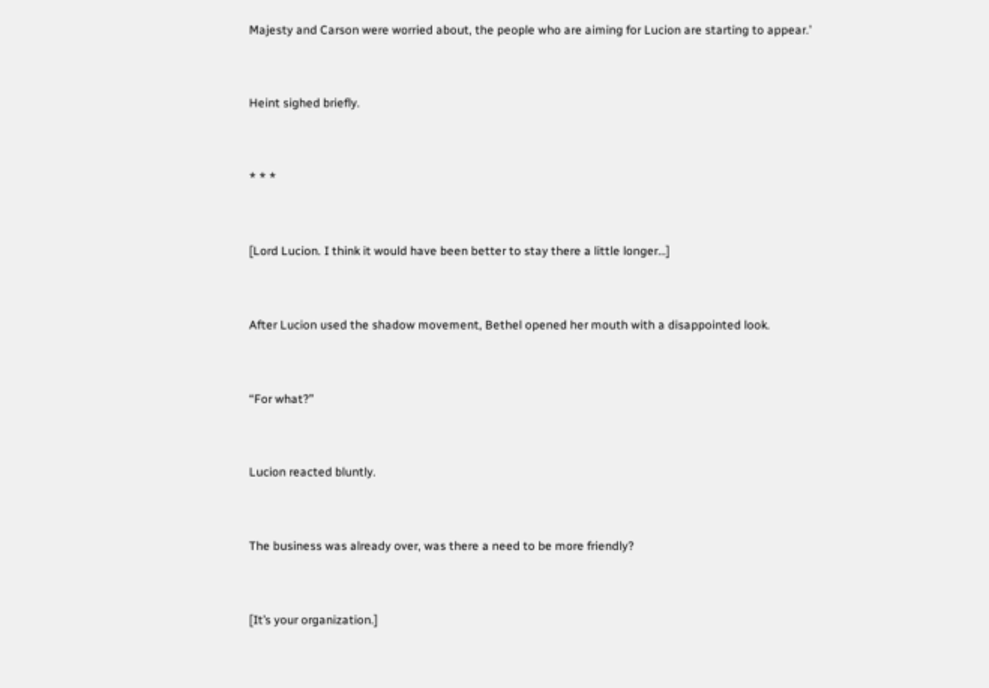Majesty and Carson were worried about, the people who are aiming for Lucion are starting to appear.’


Heint sighed briefly.


* * *


[Lord Lucion. I think it would have been better to stay there a little longer…]


After Lucion used the shadow movement, Bethel opened her mouth with a disappointed look.


“For what?”


Lucion reacted bluntly.


The business was already over, was there a need to be more friendly?


[It’s your organization.]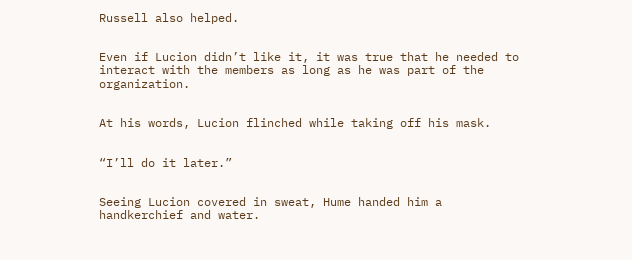Russell also helped.


Even if Lucion didn’t like it, it was true that he needed to interact with the members as long as he was part of the organization.


At his words, Lucion flinched while taking off his mask.


“I’ll do it later.”


Seeing Lucion covered in sweat, Hume handed him a handkerchief and water.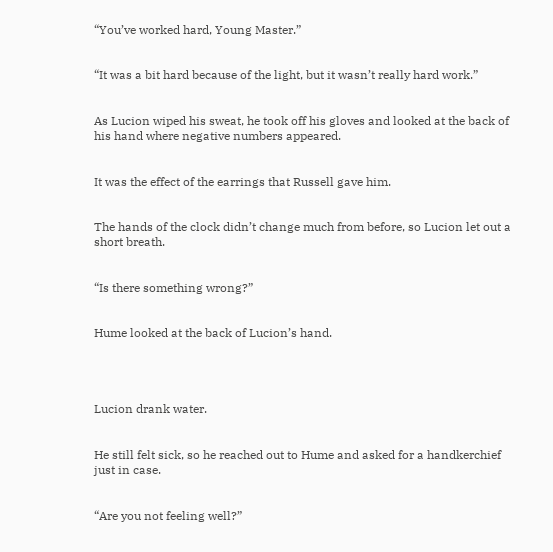“You’ve worked hard, Young Master.”


“It was a bit hard because of the light, but it wasn’t really hard work.”


As Lucion wiped his sweat, he took off his gloves and looked at the back of his hand where negative numbers appeared.


It was the effect of the earrings that Russell gave him.


The hands of the clock didn’t change much from before, so Lucion let out a short breath.


“Is there something wrong?”


Hume looked at the back of Lucion’s hand.




Lucion drank water.


He still felt sick, so he reached out to Hume and asked for a handkerchief just in case.


“Are you not feeling well?”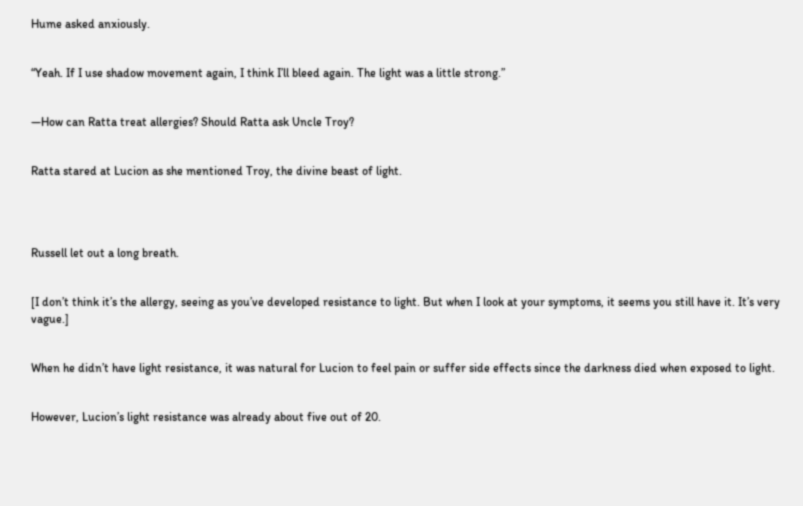Hume asked anxiously.


“Yeah. If I use shadow movement again, I think I’ll bleed again. The light was a little strong.”


―How can Ratta treat allergies? Should Ratta ask Uncle Troy?


Ratta stared at Lucion as she mentioned Troy, the divine beast of light.




Russell let out a long breath.


[I don’t think it’s the allergy, seeing as you’ve developed resistance to light. But when I look at your symptoms, it seems you still have it. It’s very vague.]


When he didn’t have light resistance, it was natural for Lucion to feel pain or suffer side effects since the darkness died when exposed to light.


However, Lucion’s light resistance was already about five out of 20.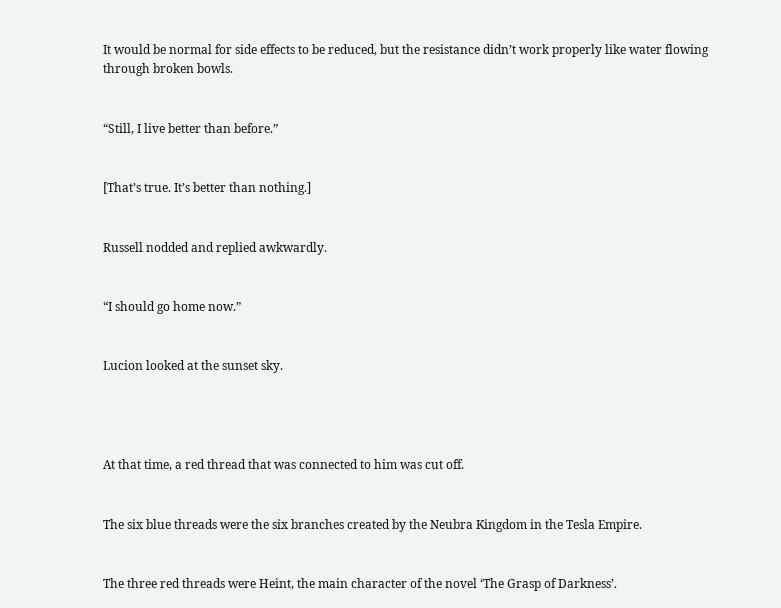It would be normal for side effects to be reduced, but the resistance didn’t work properly like water flowing through broken bowls.


“Still, I live better than before.”


[That’s true. It’s better than nothing.]


Russell nodded and replied awkwardly.


“I should go home now.”


Lucion looked at the sunset sky.




At that time, a red thread that was connected to him was cut off.


The six blue threads were the six branches created by the Neubra Kingdom in the Tesla Empire.


The three red threads were Heint, the main character of the novel ‘The Grasp of Darkness’.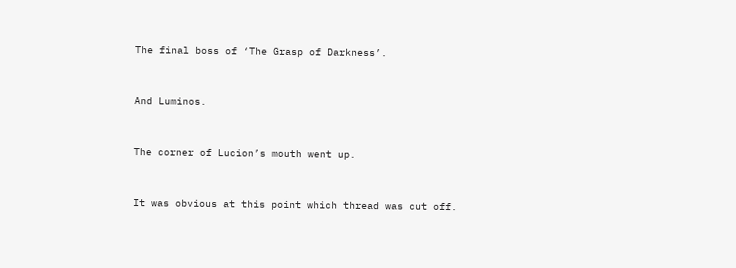The final boss of ‘The Grasp of Darkness’.


And Luminos.


The corner of Lucion’s mouth went up.


It was obvious at this point which thread was cut off.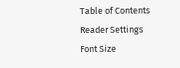Table of Contents
Reader Settings
Font Size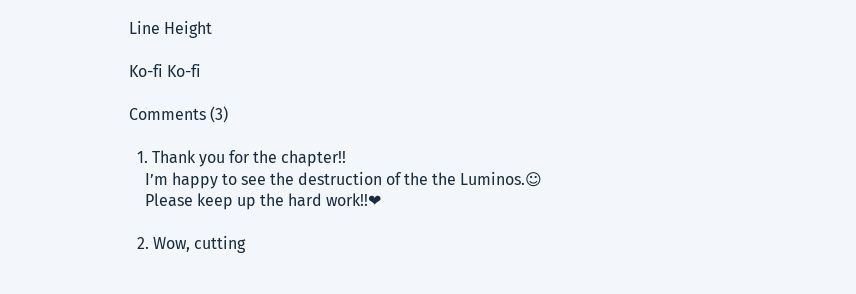Line Height

Ko-fi Ko-fi

Comments (3)

  1. Thank you for the chapter!!
    I’m happy to see the destruction of the the Luminos.☺
    Please keep up the hard work!!❤

  2. Wow, cutting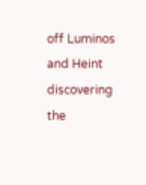off Luminos and Heint discovering the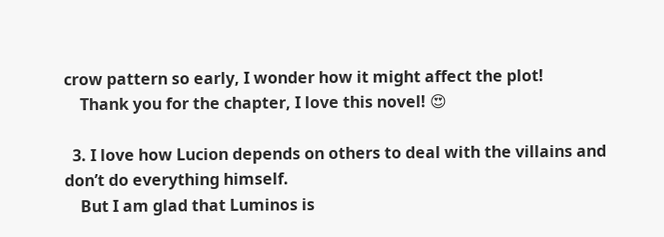crow pattern so early, I wonder how it might affect the plot!
    Thank you for the chapter, I love this novel! 😍

  3. I love how Lucion depends on others to deal with the villains and don’t do everything himself.
    But I am glad that Luminos is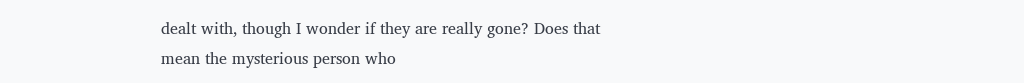dealt with, though I wonder if they are really gone? Does that mean the mysterious person who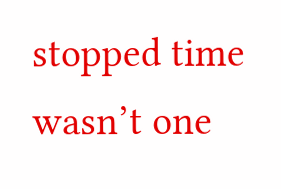stopped time wasn’t one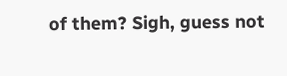of them? Sigh, guess not